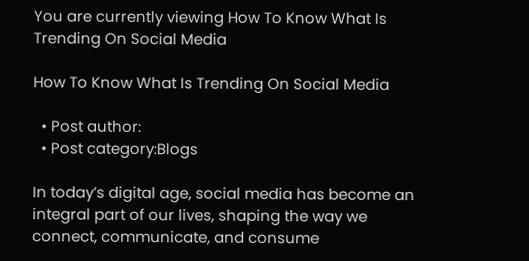You are currently viewing How To Know What Is Trending On Social Media

How To Know What Is Trending On Social Media

  • Post author:
  • Post category:Blogs

In today’s digital age, social media has become an integral part of our lives, shaping the way we connect, communicate, and consume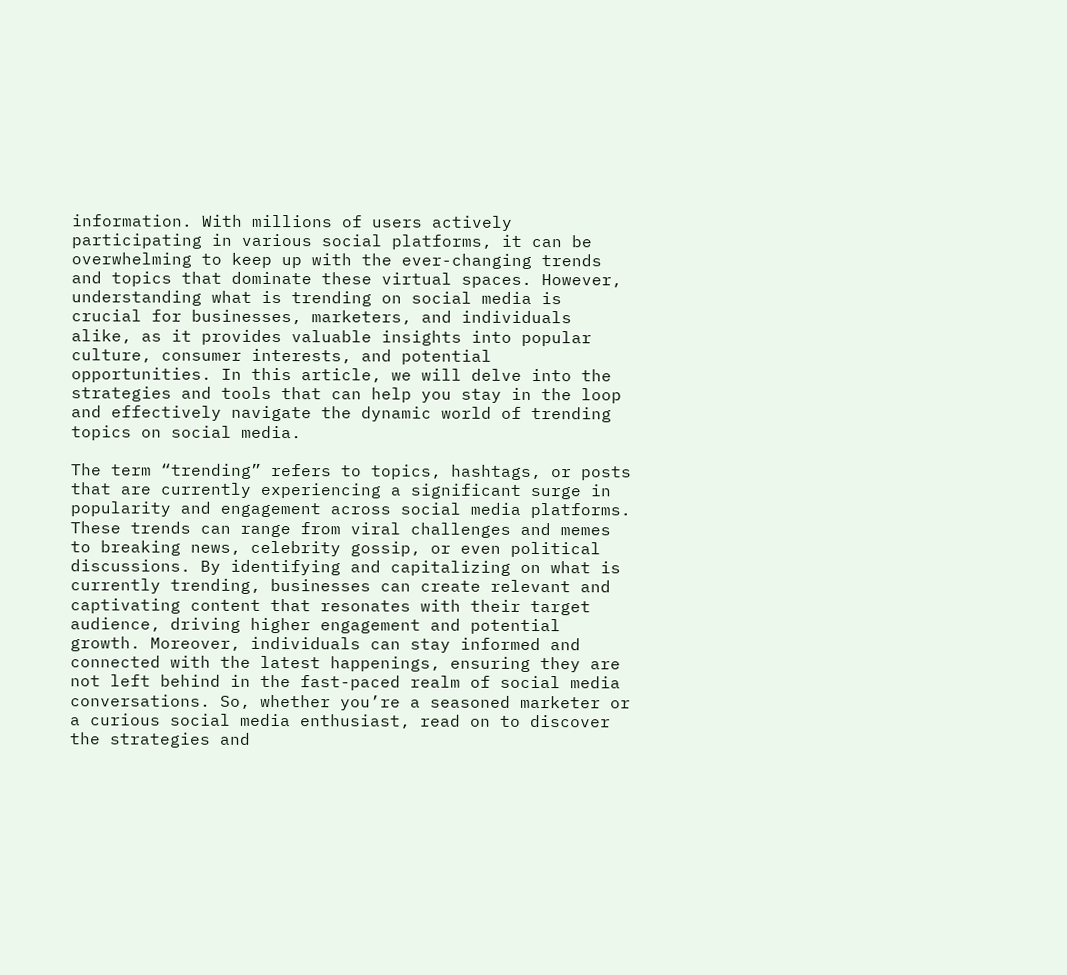information. With millions of users actively participating in various social platforms, it can be overwhelming to keep up with the ever-changing trends and topics that dominate these virtual spaces. However, understanding what is trending on social media is crucial for businesses, marketers, and individuals alike, as it provides valuable insights into popular culture, consumer interests, and potential opportunities. In this article, we will delve into the strategies and tools that can help you stay in the loop and effectively navigate the dynamic world of trending topics on social media.

The term “trending” refers to topics, hashtags, or posts that are currently experiencing a significant surge in popularity and engagement across social media platforms. These trends can range from viral challenges and memes to breaking news, celebrity gossip, or even political discussions. By identifying and capitalizing on what is currently trending, businesses can create relevant and captivating content that resonates with their target audience, driving higher engagement and potential growth. Moreover, individuals can stay informed and connected with the latest happenings, ensuring they are not left behind in the fast-paced realm of social media conversations. So, whether you’re a seasoned marketer or a curious social media enthusiast, read on to discover the strategies and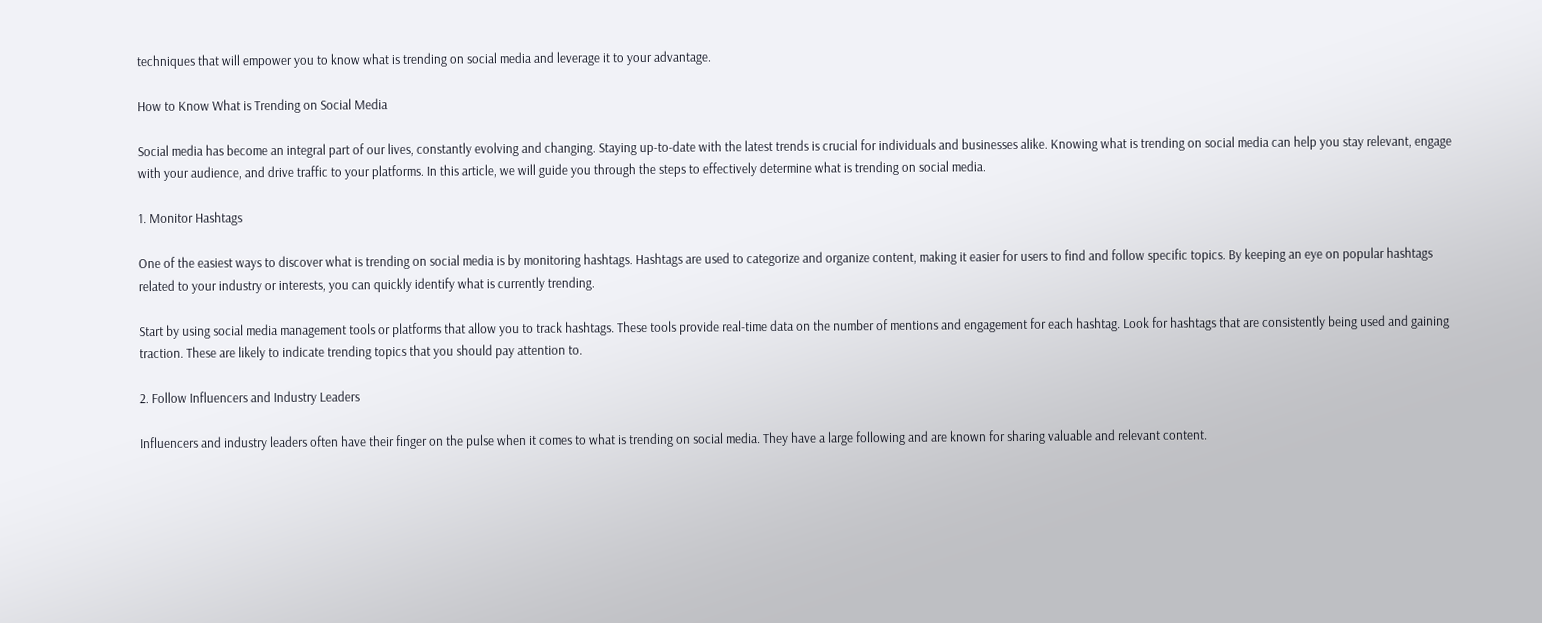techniques that will empower you to know what is trending on social media and leverage it to your advantage.

How to Know What is Trending on Social Media

Social media has become an integral part of our lives, constantly evolving and changing. Staying up-to-date with the latest trends is crucial for individuals and businesses alike. Knowing what is trending on social media can help you stay relevant, engage with your audience, and drive traffic to your platforms. In this article, we will guide you through the steps to effectively determine what is trending on social media.

1. Monitor Hashtags

One of the easiest ways to discover what is trending on social media is by monitoring hashtags. Hashtags are used to categorize and organize content, making it easier for users to find and follow specific topics. By keeping an eye on popular hashtags related to your industry or interests, you can quickly identify what is currently trending.

Start by using social media management tools or platforms that allow you to track hashtags. These tools provide real-time data on the number of mentions and engagement for each hashtag. Look for hashtags that are consistently being used and gaining traction. These are likely to indicate trending topics that you should pay attention to.

2. Follow Influencers and Industry Leaders

Influencers and industry leaders often have their finger on the pulse when it comes to what is trending on social media. They have a large following and are known for sharing valuable and relevant content.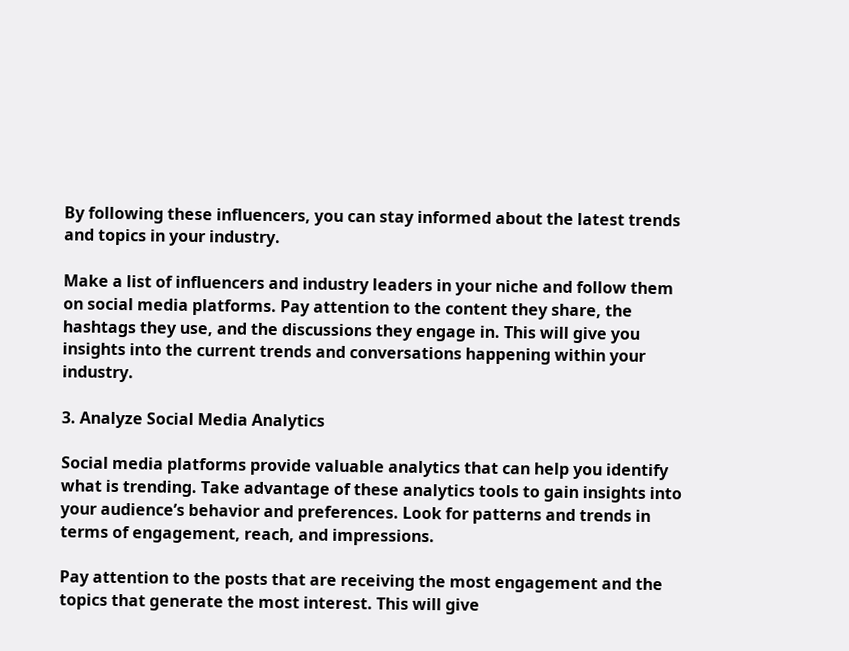By following these influencers, you can stay informed about the latest trends and topics in your industry.

Make a list of influencers and industry leaders in your niche and follow them on social media platforms. Pay attention to the content they share, the hashtags they use, and the discussions they engage in. This will give you insights into the current trends and conversations happening within your industry.

3. Analyze Social Media Analytics

Social media platforms provide valuable analytics that can help you identify what is trending. Take advantage of these analytics tools to gain insights into your audience’s behavior and preferences. Look for patterns and trends in terms of engagement, reach, and impressions.

Pay attention to the posts that are receiving the most engagement and the topics that generate the most interest. This will give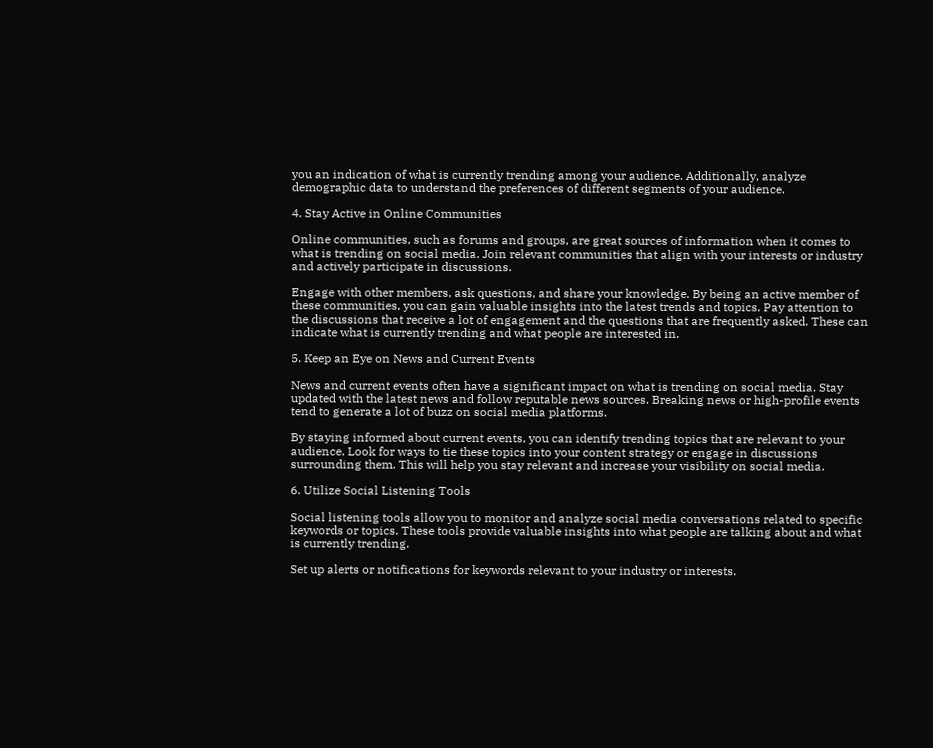you an indication of what is currently trending among your audience. Additionally, analyze demographic data to understand the preferences of different segments of your audience.

4. Stay Active in Online Communities

Online communities, such as forums and groups, are great sources of information when it comes to what is trending on social media. Join relevant communities that align with your interests or industry and actively participate in discussions.

Engage with other members, ask questions, and share your knowledge. By being an active member of these communities, you can gain valuable insights into the latest trends and topics. Pay attention to the discussions that receive a lot of engagement and the questions that are frequently asked. These can indicate what is currently trending and what people are interested in.

5. Keep an Eye on News and Current Events

News and current events often have a significant impact on what is trending on social media. Stay updated with the latest news and follow reputable news sources. Breaking news or high-profile events tend to generate a lot of buzz on social media platforms.

By staying informed about current events, you can identify trending topics that are relevant to your audience. Look for ways to tie these topics into your content strategy or engage in discussions surrounding them. This will help you stay relevant and increase your visibility on social media.

6. Utilize Social Listening Tools

Social listening tools allow you to monitor and analyze social media conversations related to specific keywords or topics. These tools provide valuable insights into what people are talking about and what is currently trending.

Set up alerts or notifications for keywords relevant to your industry or interests.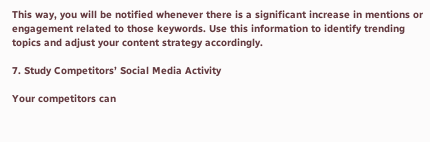This way, you will be notified whenever there is a significant increase in mentions or engagement related to those keywords. Use this information to identify trending topics and adjust your content strategy accordingly.

7. Study Competitors’ Social Media Activity

Your competitors can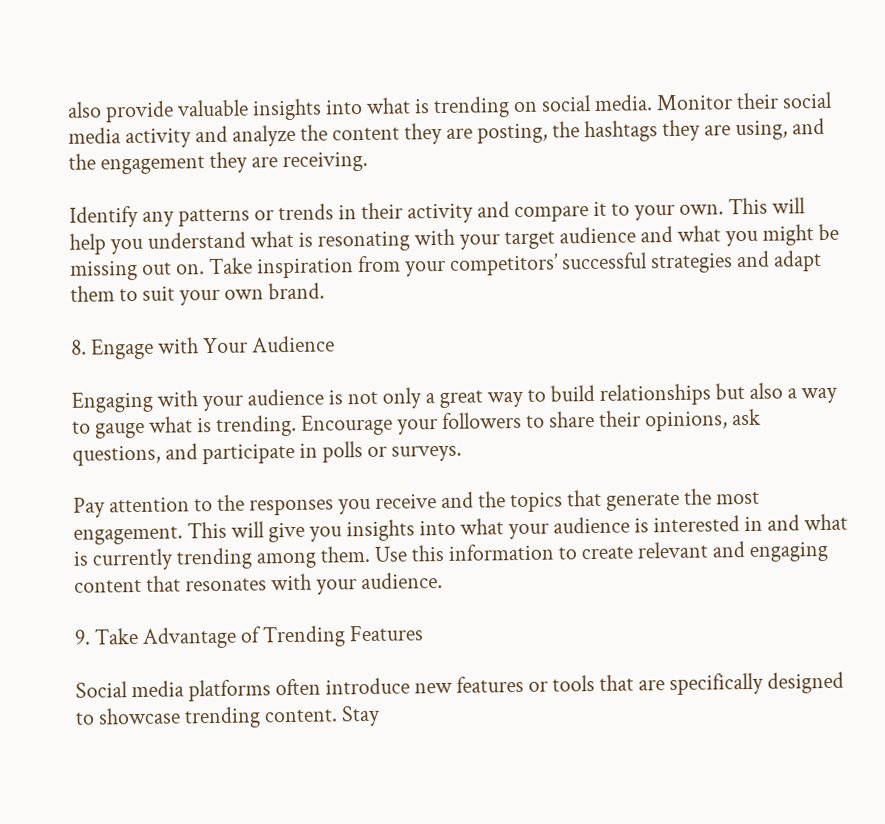also provide valuable insights into what is trending on social media. Monitor their social media activity and analyze the content they are posting, the hashtags they are using, and the engagement they are receiving.

Identify any patterns or trends in their activity and compare it to your own. This will help you understand what is resonating with your target audience and what you might be missing out on. Take inspiration from your competitors’ successful strategies and adapt them to suit your own brand.

8. Engage with Your Audience

Engaging with your audience is not only a great way to build relationships but also a way to gauge what is trending. Encourage your followers to share their opinions, ask questions, and participate in polls or surveys.

Pay attention to the responses you receive and the topics that generate the most engagement. This will give you insights into what your audience is interested in and what is currently trending among them. Use this information to create relevant and engaging content that resonates with your audience.

9. Take Advantage of Trending Features

Social media platforms often introduce new features or tools that are specifically designed to showcase trending content. Stay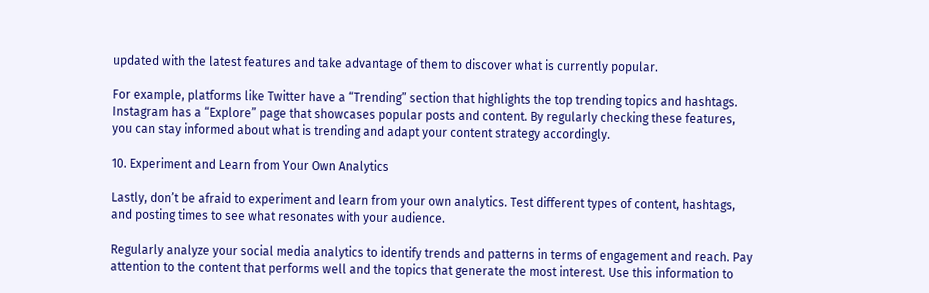updated with the latest features and take advantage of them to discover what is currently popular.

For example, platforms like Twitter have a “Trending” section that highlights the top trending topics and hashtags. Instagram has a “Explore” page that showcases popular posts and content. By regularly checking these features, you can stay informed about what is trending and adapt your content strategy accordingly.

10. Experiment and Learn from Your Own Analytics

Lastly, don’t be afraid to experiment and learn from your own analytics. Test different types of content, hashtags, and posting times to see what resonates with your audience.

Regularly analyze your social media analytics to identify trends and patterns in terms of engagement and reach. Pay attention to the content that performs well and the topics that generate the most interest. Use this information to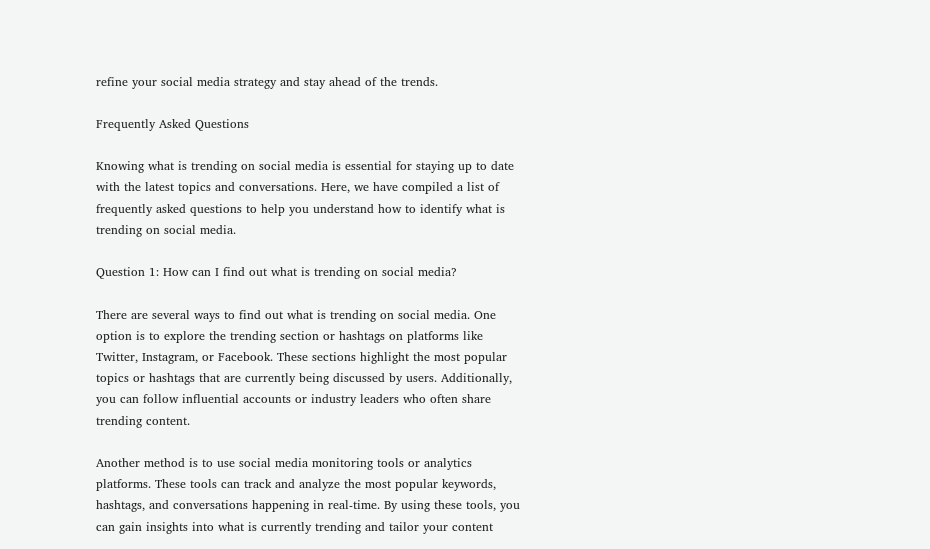refine your social media strategy and stay ahead of the trends.

Frequently Asked Questions

Knowing what is trending on social media is essential for staying up to date with the latest topics and conversations. Here, we have compiled a list of frequently asked questions to help you understand how to identify what is trending on social media.

Question 1: How can I find out what is trending on social media?

There are several ways to find out what is trending on social media. One option is to explore the trending section or hashtags on platforms like Twitter, Instagram, or Facebook. These sections highlight the most popular topics or hashtags that are currently being discussed by users. Additionally, you can follow influential accounts or industry leaders who often share trending content.

Another method is to use social media monitoring tools or analytics platforms. These tools can track and analyze the most popular keywords, hashtags, and conversations happening in real-time. By using these tools, you can gain insights into what is currently trending and tailor your content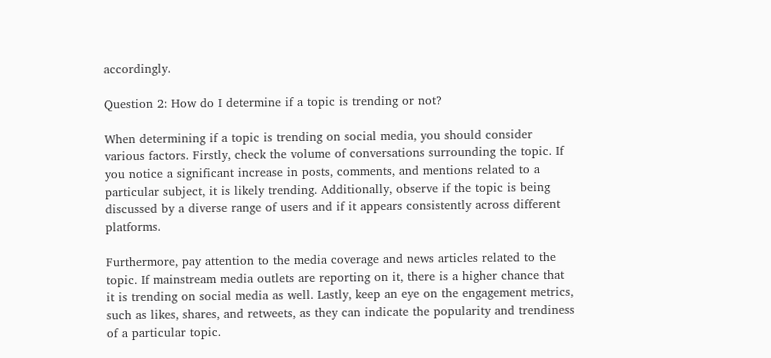accordingly.

Question 2: How do I determine if a topic is trending or not?

When determining if a topic is trending on social media, you should consider various factors. Firstly, check the volume of conversations surrounding the topic. If you notice a significant increase in posts, comments, and mentions related to a particular subject, it is likely trending. Additionally, observe if the topic is being discussed by a diverse range of users and if it appears consistently across different platforms.

Furthermore, pay attention to the media coverage and news articles related to the topic. If mainstream media outlets are reporting on it, there is a higher chance that it is trending on social media as well. Lastly, keep an eye on the engagement metrics, such as likes, shares, and retweets, as they can indicate the popularity and trendiness of a particular topic.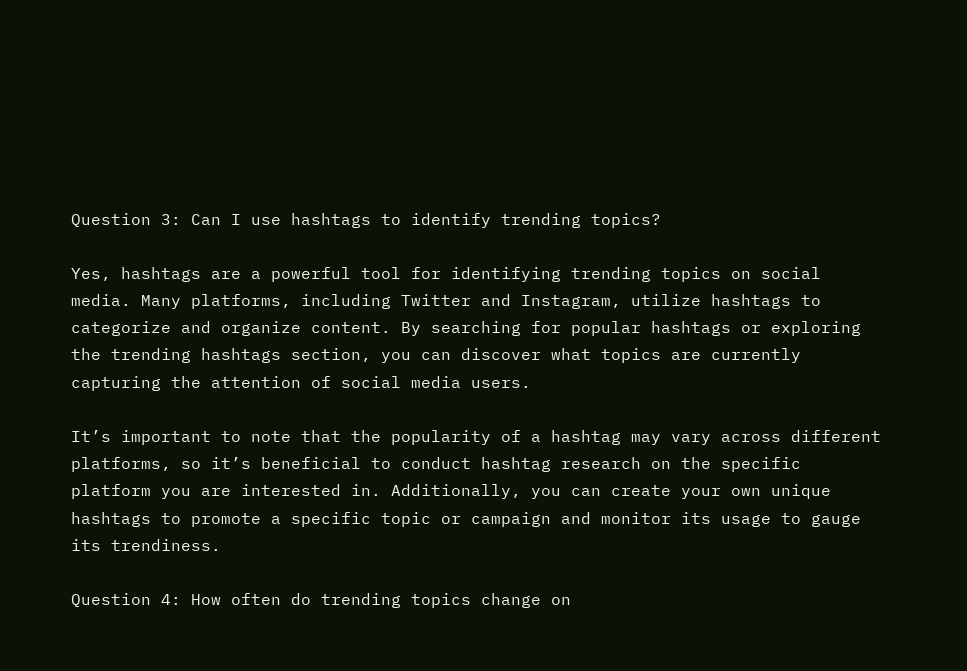Question 3: Can I use hashtags to identify trending topics?

Yes, hashtags are a powerful tool for identifying trending topics on social media. Many platforms, including Twitter and Instagram, utilize hashtags to categorize and organize content. By searching for popular hashtags or exploring the trending hashtags section, you can discover what topics are currently capturing the attention of social media users.

It’s important to note that the popularity of a hashtag may vary across different platforms, so it’s beneficial to conduct hashtag research on the specific platform you are interested in. Additionally, you can create your own unique hashtags to promote a specific topic or campaign and monitor its usage to gauge its trendiness.

Question 4: How often do trending topics change on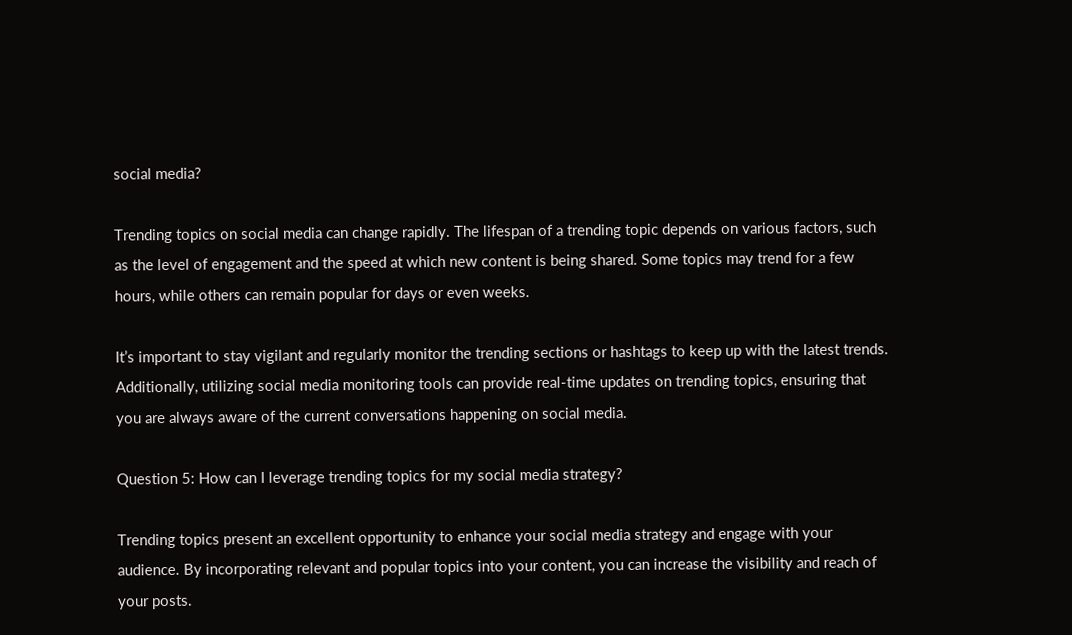social media?

Trending topics on social media can change rapidly. The lifespan of a trending topic depends on various factors, such as the level of engagement and the speed at which new content is being shared. Some topics may trend for a few hours, while others can remain popular for days or even weeks.

It’s important to stay vigilant and regularly monitor the trending sections or hashtags to keep up with the latest trends. Additionally, utilizing social media monitoring tools can provide real-time updates on trending topics, ensuring that you are always aware of the current conversations happening on social media.

Question 5: How can I leverage trending topics for my social media strategy?

Trending topics present an excellent opportunity to enhance your social media strategy and engage with your audience. By incorporating relevant and popular topics into your content, you can increase the visibility and reach of your posts.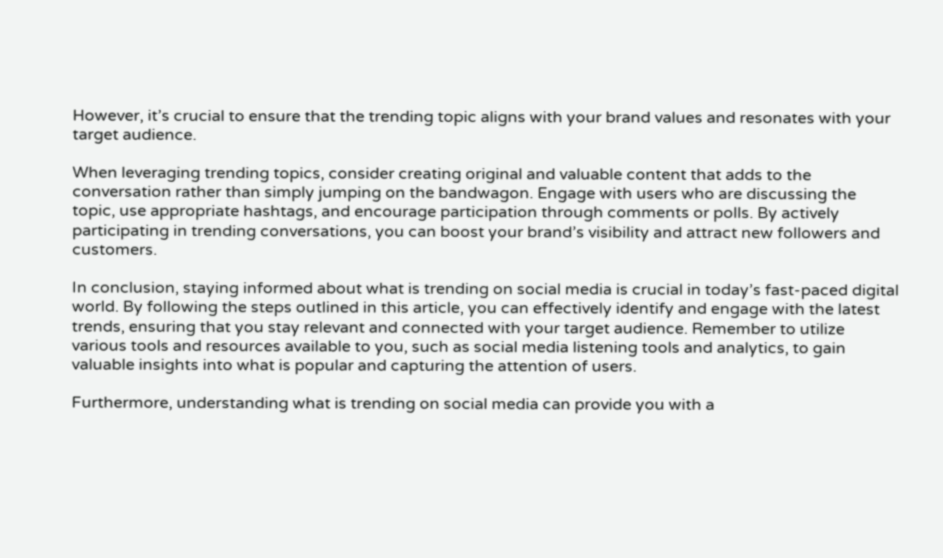However, it’s crucial to ensure that the trending topic aligns with your brand values and resonates with your target audience.

When leveraging trending topics, consider creating original and valuable content that adds to the conversation rather than simply jumping on the bandwagon. Engage with users who are discussing the topic, use appropriate hashtags, and encourage participation through comments or polls. By actively participating in trending conversations, you can boost your brand’s visibility and attract new followers and customers.

In conclusion, staying informed about what is trending on social media is crucial in today’s fast-paced digital world. By following the steps outlined in this article, you can effectively identify and engage with the latest trends, ensuring that you stay relevant and connected with your target audience. Remember to utilize various tools and resources available to you, such as social media listening tools and analytics, to gain valuable insights into what is popular and capturing the attention of users.

Furthermore, understanding what is trending on social media can provide you with a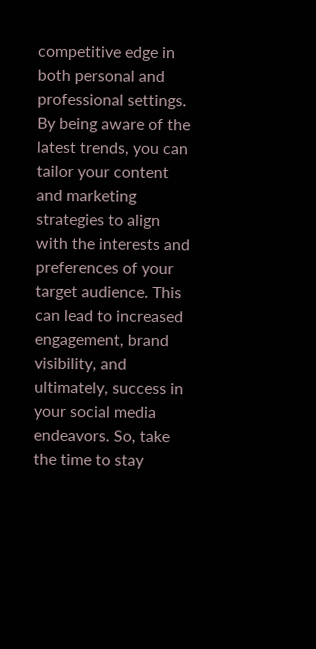competitive edge in both personal and professional settings. By being aware of the latest trends, you can tailor your content and marketing strategies to align with the interests and preferences of your target audience. This can lead to increased engagement, brand visibility, and ultimately, success in your social media endeavors. So, take the time to stay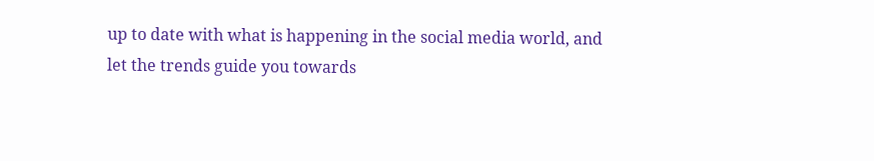up to date with what is happening in the social media world, and let the trends guide you towards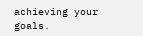achieving your goals.